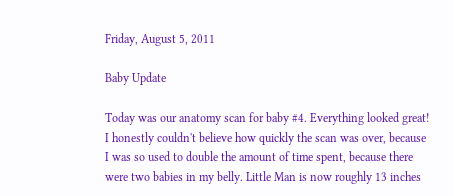Friday, August 5, 2011

Baby Update

Today was our anatomy scan for baby #4. Everything looked great! I honestly couldn't believe how quickly the scan was over, because I was so used to double the amount of time spent, because there were two babies in my belly. Little Man is now roughly 13 inches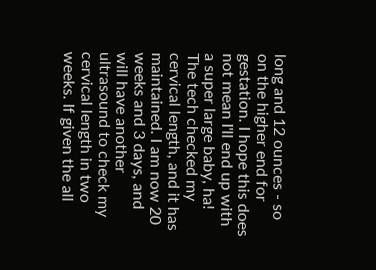long and 12 ounces - so on the higher end for gestation. I hope this does not mean I'll end up with a super large baby, ha! The tech checked my cervical length, and it has maintained. I am now 20 weeks and 3 days, and will have another ultrasound to check my cervical length in two weeks. If given the all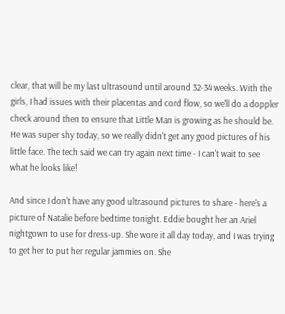clear, that will be my last ultrasound until around 32-34 weeks. With the girls, I had issues with their placentas and cord flow, so we'll do a doppler check around then to ensure that Little Man is growing as he should be. He was super shy today, so we really didn't get any good pictures of his little face. The tech said we can try again next time - I can't wait to see what he looks like!

And since I don't have any good ultrasound pictures to share - here's a picture of Natalie before bedtime tonight. Eddie bought her an Ariel nightgown to use for dress-up. She wore it all day today, and I was trying to get her to put her regular jammies on. She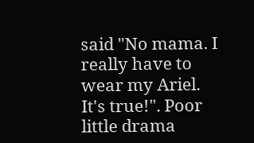said "No mama. I really have to wear my Ariel. It's true!". Poor little drama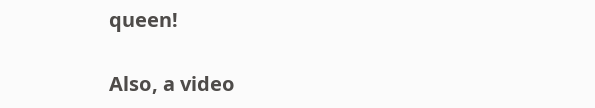queen!

Also, a video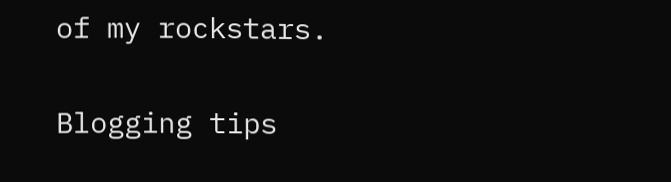of my rockstars.


Blogging tips